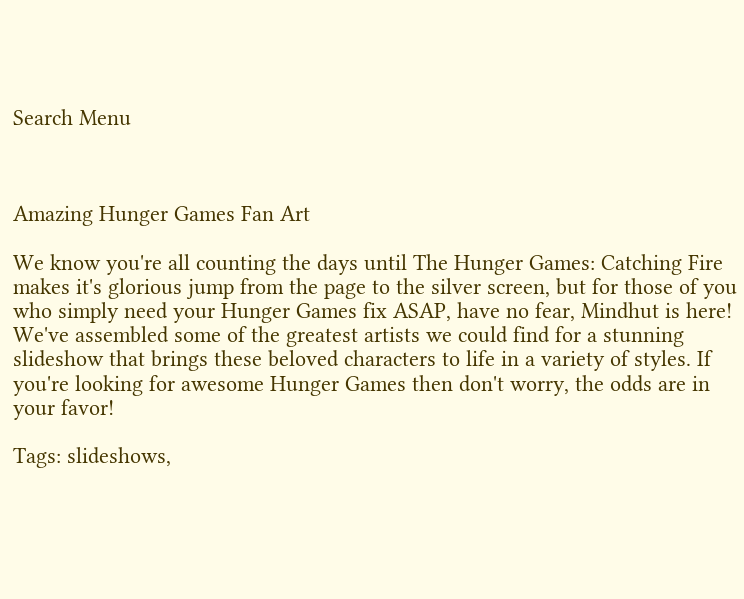Search Menu



Amazing Hunger Games Fan Art

We know you're all counting the days until The Hunger Games: Catching Fire makes it's glorious jump from the page to the silver screen, but for those of you who simply need your Hunger Games fix ASAP, have no fear, Mindhut is here! We've assembled some of the greatest artists we could find for a stunning slideshow that brings these beloved characters to life in a variety of styles. If you're looking for awesome Hunger Games then don't worry, the odds are in your favor!

Tags: slideshows,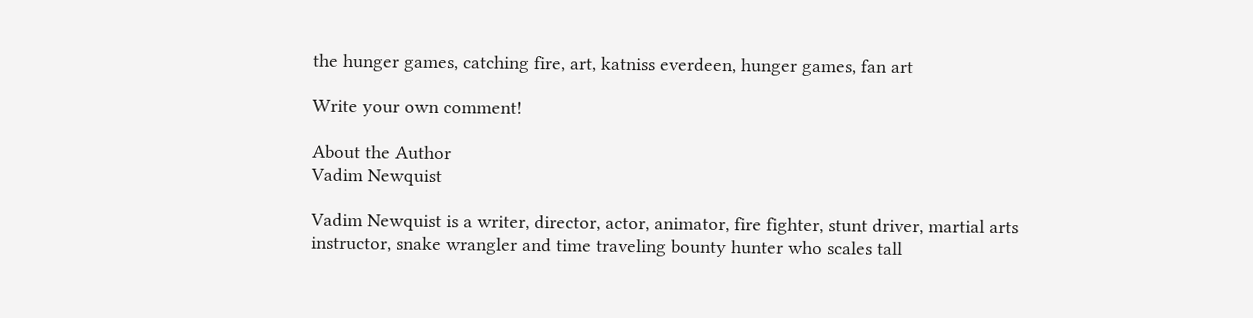the hunger games, catching fire, art, katniss everdeen, hunger games, fan art

Write your own comment!

About the Author
Vadim Newquist

Vadim Newquist is a writer, director, actor, animator, fire fighter, stunt driver, martial arts instructor, snake wrangler and time traveling bounty hunter who scales tall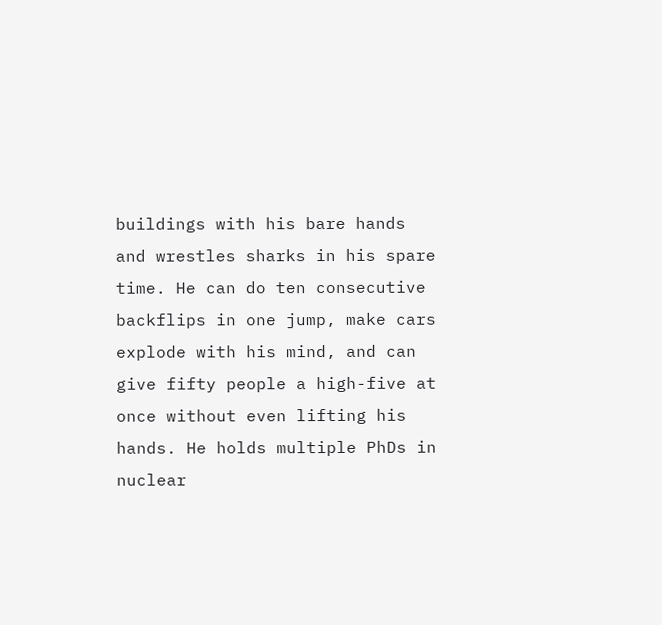buildings with his bare hands and wrestles sharks in his spare time. He can do ten consecutive backflips in one jump, make cars explode with his mind, and can give fifty people a high-five at once without even lifting his hands. He holds multiple PhDs in nuclear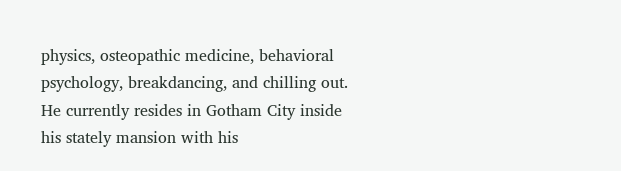physics, osteopathic medicine, behavioral psychology, breakdancing, and chilling out. He currently resides in Gotham City inside his stately mansion with his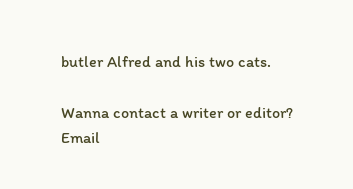butler Alfred and his two cats.

Wanna contact a writer or editor? Email